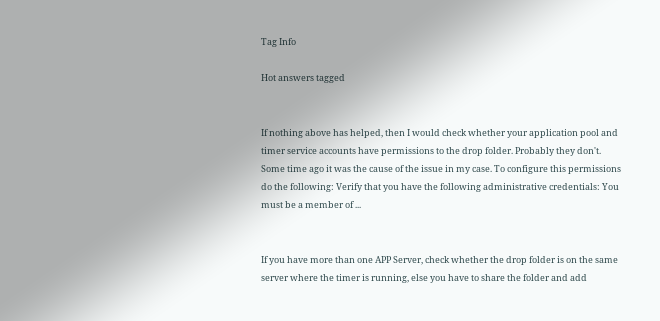Tag Info

Hot answers tagged


If nothing above has helped, then I would check whether your application pool and timer service accounts have permissions to the drop folder. Probably they don't. Some time ago it was the cause of the issue in my case. To configure this permissions do the following: Verify that you have the following administrative credentials: You must be a member of ...


If you have more than one APP Server, check whether the drop folder is on the same server where the timer is running, else you have to share the folder and add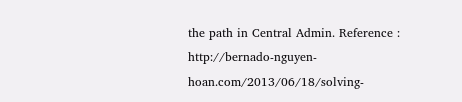the path in Central Admin. Reference : http://bernado-nguyen-hoan.com/2013/06/18/solving-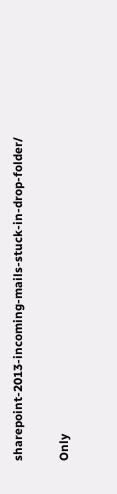sharepoint-2013-incoming-mails-stuck-in-drop-folder/

Only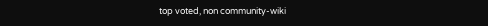top voted, non community-wiki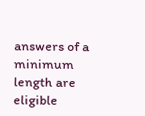answers of a minimum length are eligible